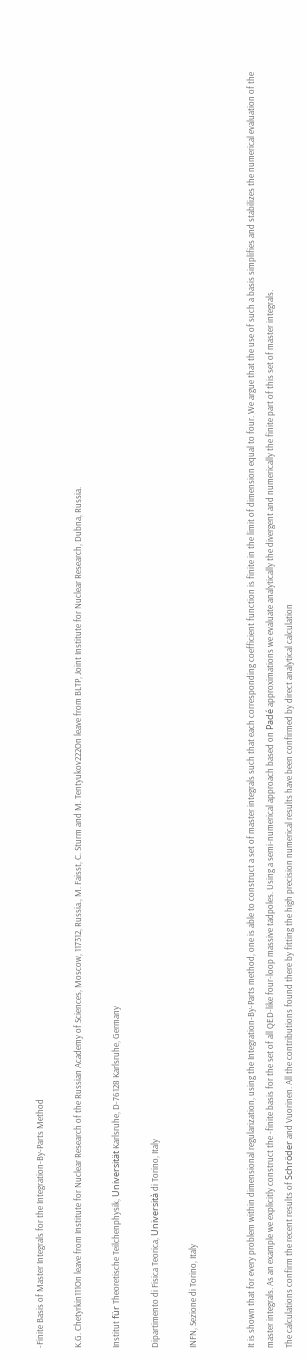-Finite Basis of Master Integrals for the Integration-By-Parts Method

K.G. Chetyrkin111On leave from Institute for Nuclear Research of the Russian Academy of Sciences, Moscow, 117312, Russia., M. Faisst, C. Sturm and M. Tentyukov222On leave from BLTP, Joint Institute for Nuclear Research, Dubna, Russia.

Institut für Theoretische Teilchenphysik, Universität Karlsruhe, D-76128 Karlsruhe, Germany

Dipartimento di Fisica Teorica, Università di Torino, Italy

INFN, Sezione di Torino, Italy


It is shown that for every problem within dimensional regularization, using the Integration-By-Parts method, one is able to construct a set of master integrals such that each corresponding coefficient function is finite in the limit of dimension equal to four. We argue that the use of such a basis simplifies and stabilizes the numerical evaluation of the master integrals. As an example we explicitly construct the -finite basis for the set of all QED-like four-loop massive tadpoles. Using a semi-numerical approach based on Padé approximations we evaluate analytically the divergent and numerically the finite part of this set of master integrals.
The calculations confirm the recent results of Schröder and Vuorinen. All the contributions found there by fitting the high precision numerical results have been confirmed by direct analytical calculation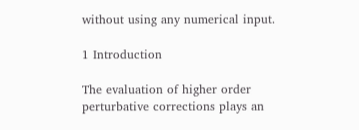without using any numerical input.

1 Introduction

The evaluation of higher order perturbative corrections plays an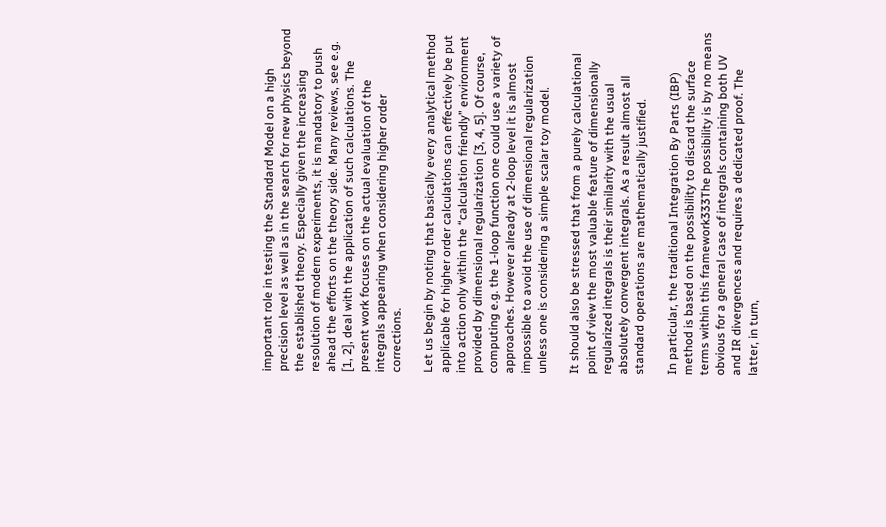important role in testing the Standard Model on a high precision level as well as in the search for new physics beyond the established theory. Especially given the increasing resolution of modern experiments, it is mandatory to push ahead the efforts on the theory side. Many reviews, see e.g. [1, 2], deal with the application of such calculations. The present work focuses on the actual evaluation of the integrals appearing when considering higher order corrections.

Let us begin by noting that basically every analytical method applicable for higher order calculations can effectively be put into action only within the “calculation friendly” environment provided by dimensional regularization [3, 4, 5]. Of course, computing e.g. the 1-loop function one could use a variety of approaches. However already at 2-loop level it is almost impossible to avoid the use of dimensional regularization unless one is considering a simple scalar toy model.

It should also be stressed that from a purely calculational point of view the most valuable feature of dimensionally regularized integrals is their similarity with the usual absolutely convergent integrals. As a result almost all standard operations are mathematically justified.

In particular, the traditional Integration By Parts (IBP) method is based on the possibility to discard the surface terms within this framework333The possibility is by no means obvious for a general case of integrals containing both UV and IR divergences and requires a dedicated proof. The latter, in turn,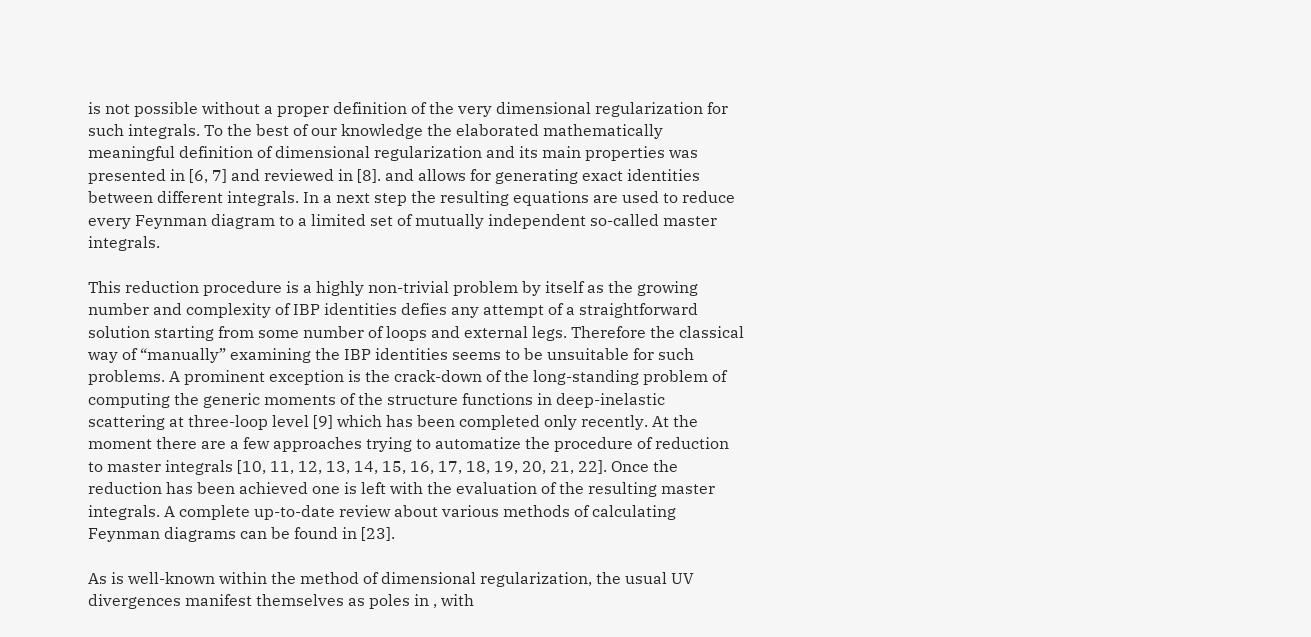is not possible without a proper definition of the very dimensional regularization for such integrals. To the best of our knowledge the elaborated mathematically meaningful definition of dimensional regularization and its main properties was presented in [6, 7] and reviewed in [8]. and allows for generating exact identities between different integrals. In a next step the resulting equations are used to reduce every Feynman diagram to a limited set of mutually independent so-called master integrals.

This reduction procedure is a highly non-trivial problem by itself as the growing number and complexity of IBP identities defies any attempt of a straightforward solution starting from some number of loops and external legs. Therefore the classical way of “manually” examining the IBP identities seems to be unsuitable for such problems. A prominent exception is the crack-down of the long-standing problem of computing the generic moments of the structure functions in deep-inelastic scattering at three-loop level [9] which has been completed only recently. At the moment there are a few approaches trying to automatize the procedure of reduction to master integrals [10, 11, 12, 13, 14, 15, 16, 17, 18, 19, 20, 21, 22]. Once the reduction has been achieved one is left with the evaluation of the resulting master integrals. A complete up-to-date review about various methods of calculating Feynman diagrams can be found in [23].

As is well-known within the method of dimensional regularization, the usual UV divergences manifest themselves as poles in , with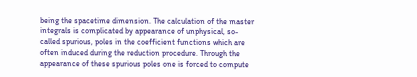being the spacetime dimension. The calculation of the master integrals is complicated by appearance of unphysical, so-called spurious, poles in the coefficient functions which are often induced during the reduction procedure. Through the appearance of these spurious poles one is forced to compute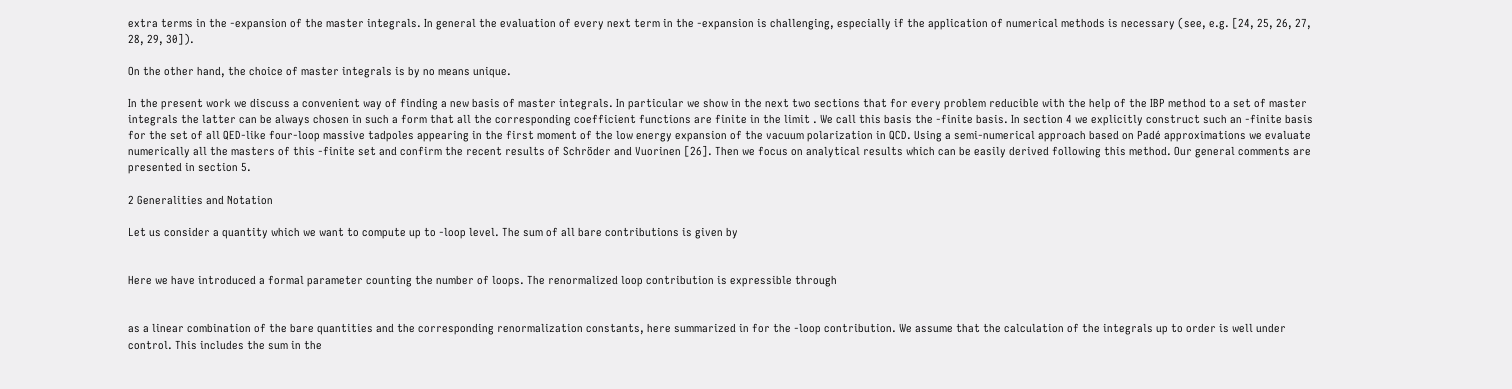extra terms in the -expansion of the master integrals. In general the evaluation of every next term in the -expansion is challenging, especially if the application of numerical methods is necessary (see, e.g. [24, 25, 26, 27, 28, 29, 30]).

On the other hand, the choice of master integrals is by no means unique.

In the present work we discuss a convenient way of finding a new basis of master integrals. In particular we show in the next two sections that for every problem reducible with the help of the IBP method to a set of master integrals the latter can be always chosen in such a form that all the corresponding coefficient functions are finite in the limit . We call this basis the -finite basis. In section 4 we explicitly construct such an -finite basis for the set of all QED-like four-loop massive tadpoles appearing in the first moment of the low energy expansion of the vacuum polarization in QCD. Using a semi-numerical approach based on Padé approximations we evaluate numerically all the masters of this -finite set and confirm the recent results of Schröder and Vuorinen [26]. Then we focus on analytical results which can be easily derived following this method. Our general comments are presented in section 5.

2 Generalities and Notation

Let us consider a quantity which we want to compute up to -loop level. The sum of all bare contributions is given by


Here we have introduced a formal parameter counting the number of loops. The renormalized loop contribution is expressible through


as a linear combination of the bare quantities and the corresponding renormalization constants, here summarized in for the -loop contribution. We assume that the calculation of the integrals up to order is well under control. This includes the sum in the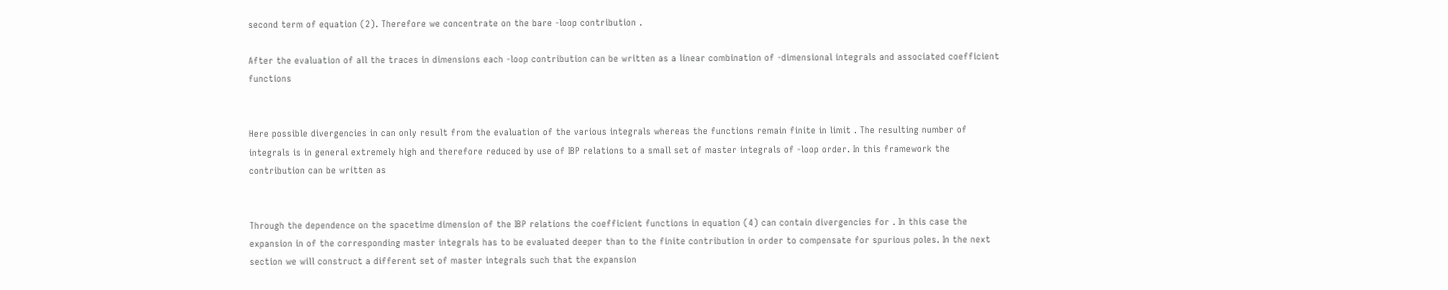second term of equation (2). Therefore we concentrate on the bare -loop contribution .

After the evaluation of all the traces in dimensions each -loop contribution can be written as a linear combination of -dimensional integrals and associated coefficient functions


Here possible divergencies in can only result from the evaluation of the various integrals whereas the functions remain finite in limit . The resulting number of integrals is in general extremely high and therefore reduced by use of IBP relations to a small set of master integrals of -loop order. In this framework the contribution can be written as


Through the dependence on the spacetime dimension of the IBP relations the coefficient functions in equation (4) can contain divergencies for . In this case the expansion in of the corresponding master integrals has to be evaluated deeper than to the finite contribution in order to compensate for spurious poles. In the next section we will construct a different set of master integrals such that the expansion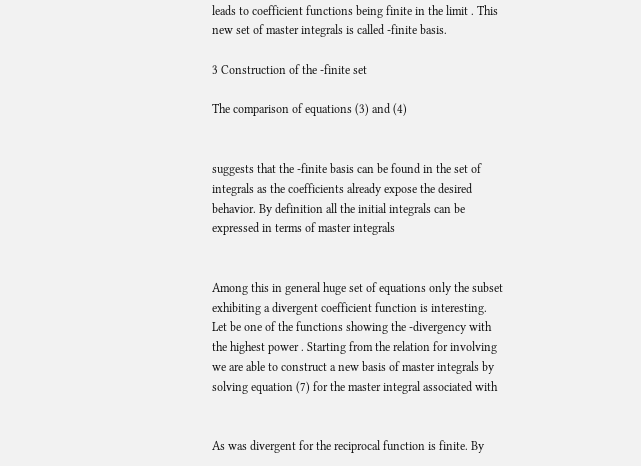leads to coefficient functions being finite in the limit . This new set of master integrals is called -finite basis.

3 Construction of the -finite set

The comparison of equations (3) and (4)


suggests that the -finite basis can be found in the set of integrals as the coefficients already expose the desired behavior. By definition all the initial integrals can be expressed in terms of master integrals


Among this in general huge set of equations only the subset exhibiting a divergent coefficient function is interesting. Let be one of the functions showing the -divergency with the highest power . Starting from the relation for involving we are able to construct a new basis of master integrals by solving equation (7) for the master integral associated with


As was divergent for the reciprocal function is finite. By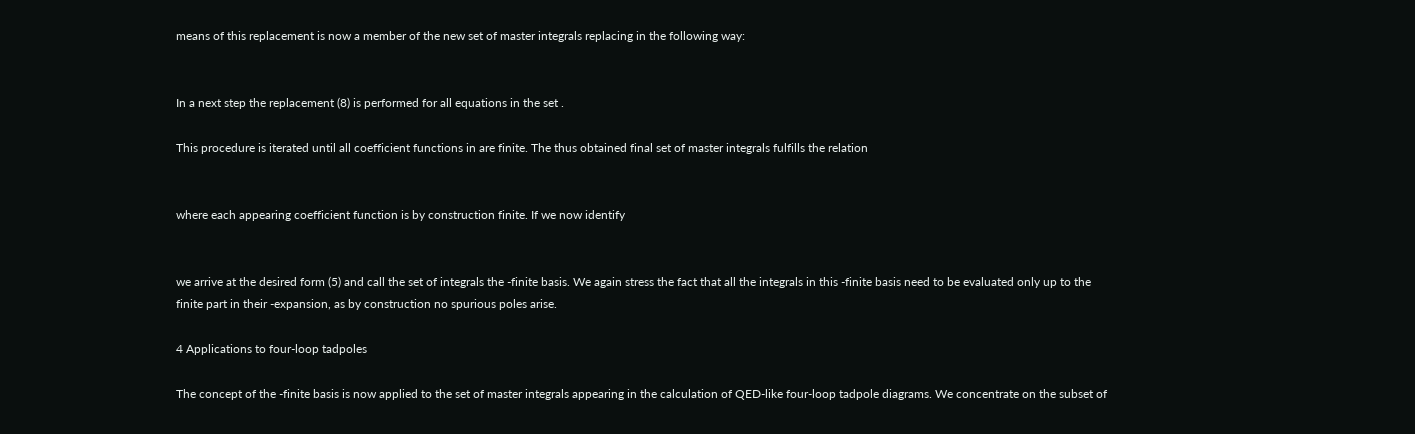means of this replacement is now a member of the new set of master integrals replacing in the following way:


In a next step the replacement (8) is performed for all equations in the set .

This procedure is iterated until all coefficient functions in are finite. The thus obtained final set of master integrals fulfills the relation


where each appearing coefficient function is by construction finite. If we now identify


we arrive at the desired form (5) and call the set of integrals the -finite basis. We again stress the fact that all the integrals in this -finite basis need to be evaluated only up to the finite part in their -expansion, as by construction no spurious poles arise.

4 Applications to four-loop tadpoles

The concept of the -finite basis is now applied to the set of master integrals appearing in the calculation of QED-like four-loop tadpole diagrams. We concentrate on the subset of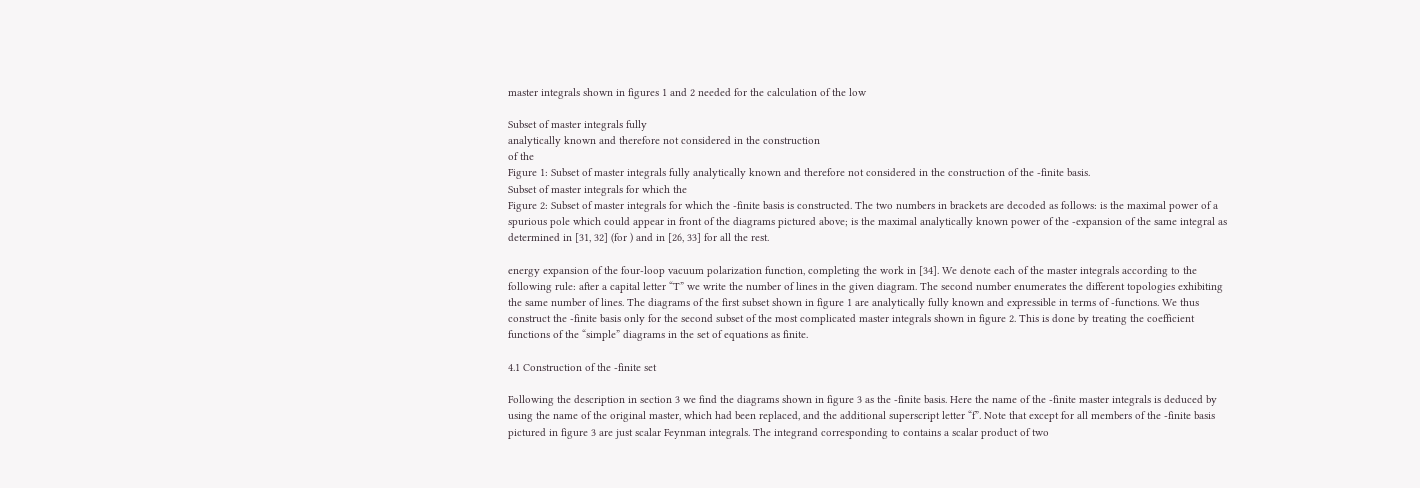master integrals shown in figures 1 and 2 needed for the calculation of the low

Subset of master integrals fully
analytically known and therefore not considered in the construction
of the
Figure 1: Subset of master integrals fully analytically known and therefore not considered in the construction of the -finite basis.
Subset of master integrals for which the
Figure 2: Subset of master integrals for which the -finite basis is constructed. The two numbers in brackets are decoded as follows: is the maximal power of a spurious pole which could appear in front of the diagrams pictured above; is the maximal analytically known power of the -expansion of the same integral as determined in [31, 32] (for ) and in [26, 33] for all the rest.

energy expansion of the four-loop vacuum polarization function, completing the work in [34]. We denote each of the master integrals according to the following rule: after a capital letter “T” we write the number of lines in the given diagram. The second number enumerates the different topologies exhibiting the same number of lines. The diagrams of the first subset shown in figure 1 are analytically fully known and expressible in terms of -functions. We thus construct the -finite basis only for the second subset of the most complicated master integrals shown in figure 2. This is done by treating the coefficient functions of the “simple” diagrams in the set of equations as finite.

4.1 Construction of the -finite set

Following the description in section 3 we find the diagrams shown in figure 3 as the -finite basis. Here the name of the -finite master integrals is deduced by using the name of the original master, which had been replaced, and the additional superscript letter “f”. Note that except for all members of the -finite basis pictured in figure 3 are just scalar Feynman integrals. The integrand corresponding to contains a scalar product of two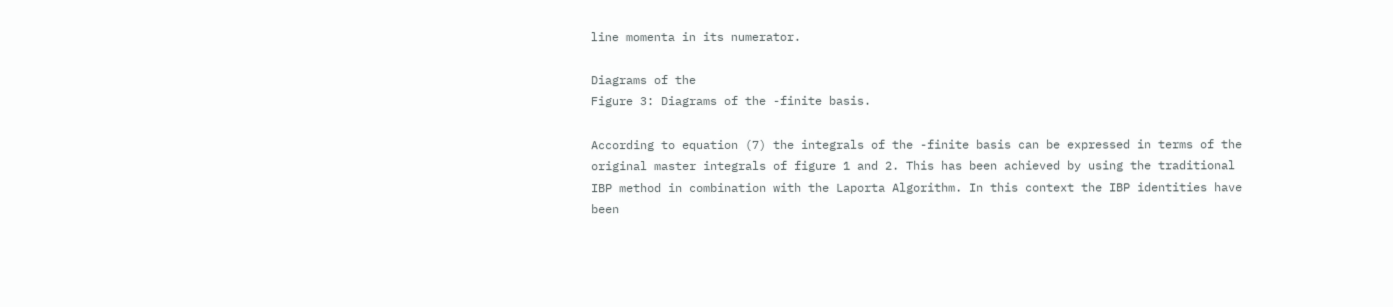line momenta in its numerator.

Diagrams of the
Figure 3: Diagrams of the -finite basis.

According to equation (7) the integrals of the -finite basis can be expressed in terms of the original master integrals of figure 1 and 2. This has been achieved by using the traditional IBP method in combination with the Laporta Algorithm. In this context the IBP identities have been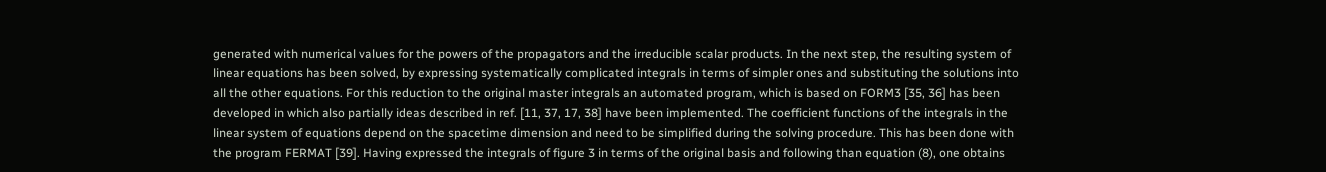generated with numerical values for the powers of the propagators and the irreducible scalar products. In the next step, the resulting system of linear equations has been solved, by expressing systematically complicated integrals in terms of simpler ones and substituting the solutions into all the other equations. For this reduction to the original master integrals an automated program, which is based on FORM3 [35, 36] has been developed in which also partially ideas described in ref. [11, 37, 17, 38] have been implemented. The coefficient functions of the integrals in the linear system of equations depend on the spacetime dimension and need to be simplified during the solving procedure. This has been done with the program FERMAT [39]. Having expressed the integrals of figure 3 in terms of the original basis and following than equation (8), one obtains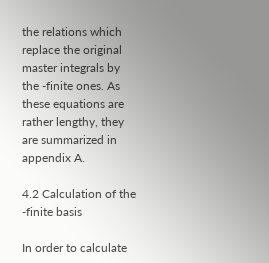the relations which replace the original master integrals by the -finite ones. As these equations are rather lengthy, they are summarized in appendix A.

4.2 Calculation of the -finite basis

In order to calculate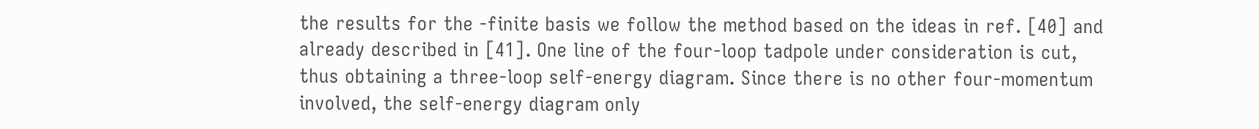the results for the -finite basis we follow the method based on the ideas in ref. [40] and already described in [41]. One line of the four-loop tadpole under consideration is cut, thus obtaining a three-loop self-energy diagram. Since there is no other four-momentum involved, the self-energy diagram only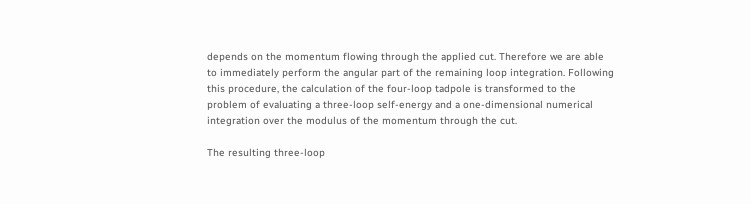depends on the momentum flowing through the applied cut. Therefore we are able to immediately perform the angular part of the remaining loop integration. Following this procedure, the calculation of the four-loop tadpole is transformed to the problem of evaluating a three-loop self-energy and a one-dimensional numerical integration over the modulus of the momentum through the cut.

The resulting three-loop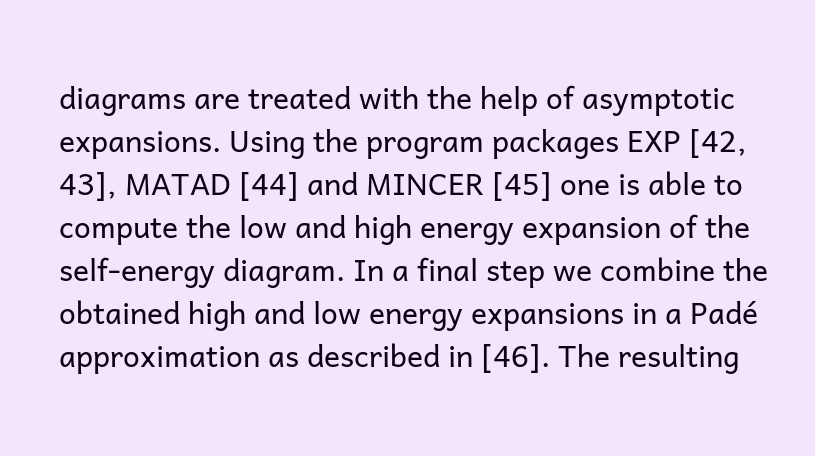diagrams are treated with the help of asymptotic expansions. Using the program packages EXP [42, 43], MATAD [44] and MINCER [45] one is able to compute the low and high energy expansion of the self-energy diagram. In a final step we combine the obtained high and low energy expansions in a Padé approximation as described in [46]. The resulting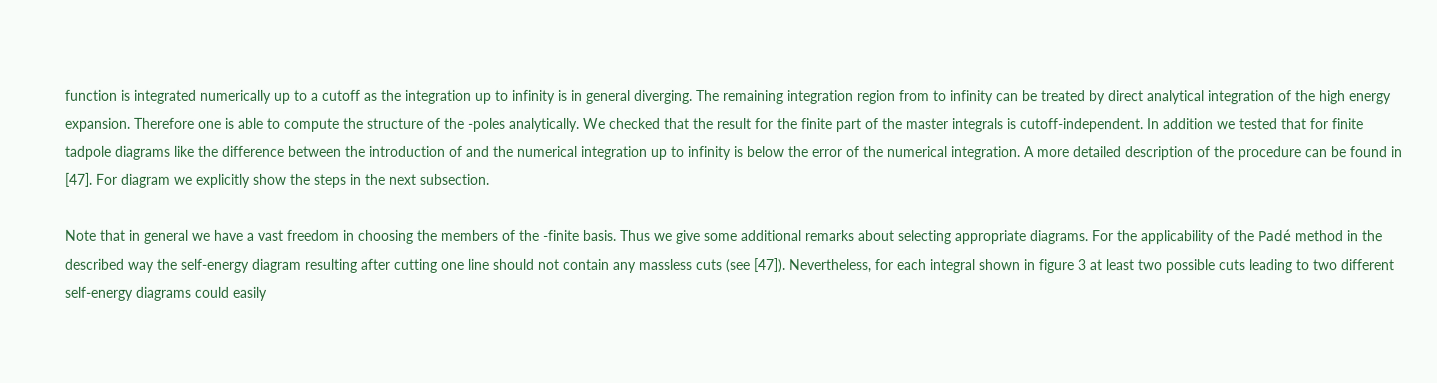function is integrated numerically up to a cutoff as the integration up to infinity is in general diverging. The remaining integration region from to infinity can be treated by direct analytical integration of the high energy expansion. Therefore one is able to compute the structure of the -poles analytically. We checked that the result for the finite part of the master integrals is cutoff-independent. In addition we tested that for finite tadpole diagrams like the difference between the introduction of and the numerical integration up to infinity is below the error of the numerical integration. A more detailed description of the procedure can be found in [47]. For diagram we explicitly show the steps in the next subsection.

Note that in general we have a vast freedom in choosing the members of the -finite basis. Thus we give some additional remarks about selecting appropriate diagrams. For the applicability of the Padé method in the described way the self-energy diagram resulting after cutting one line should not contain any massless cuts (see [47]). Nevertheless, for each integral shown in figure 3 at least two possible cuts leading to two different self-energy diagrams could easily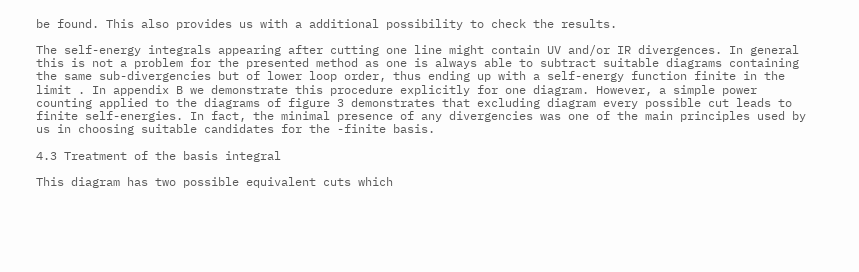be found. This also provides us with a additional possibility to check the results.

The self-energy integrals appearing after cutting one line might contain UV and/or IR divergences. In general this is not a problem for the presented method as one is always able to subtract suitable diagrams containing the same sub-divergencies but of lower loop order, thus ending up with a self-energy function finite in the limit . In appendix B we demonstrate this procedure explicitly for one diagram. However, a simple power counting applied to the diagrams of figure 3 demonstrates that excluding diagram every possible cut leads to finite self-energies. In fact, the minimal presence of any divergencies was one of the main principles used by us in choosing suitable candidates for the -finite basis.

4.3 Treatment of the basis integral

This diagram has two possible equivalent cuts which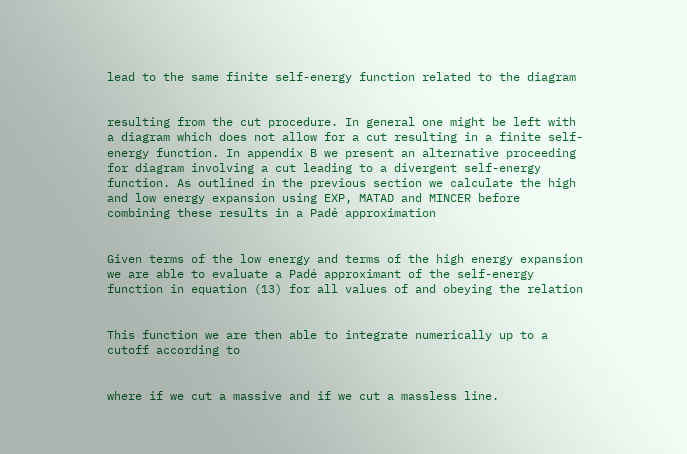lead to the same finite self-energy function related to the diagram


resulting from the cut procedure. In general one might be left with a diagram which does not allow for a cut resulting in a finite self-energy function. In appendix B we present an alternative proceeding for diagram involving a cut leading to a divergent self-energy function. As outlined in the previous section we calculate the high and low energy expansion using EXP, MATAD and MINCER before combining these results in a Padé approximation


Given terms of the low energy and terms of the high energy expansion we are able to evaluate a Padé approximant of the self-energy function in equation (13) for all values of and obeying the relation


This function we are then able to integrate numerically up to a cutoff according to


where if we cut a massive and if we cut a massless line.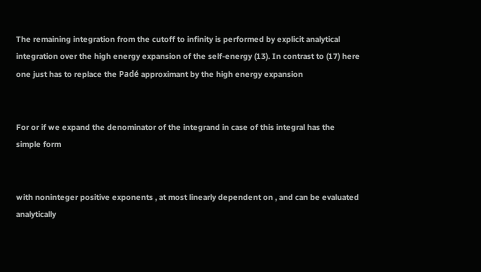The remaining integration from the cutoff to infinity is performed by explicit analytical integration over the high energy expansion of the self-energy (13). In contrast to (17) here one just has to replace the Padé approximant by the high energy expansion


For or if we expand the denominator of the integrand in case of this integral has the simple form


with noninteger positive exponents , at most linearly dependent on , and can be evaluated analytically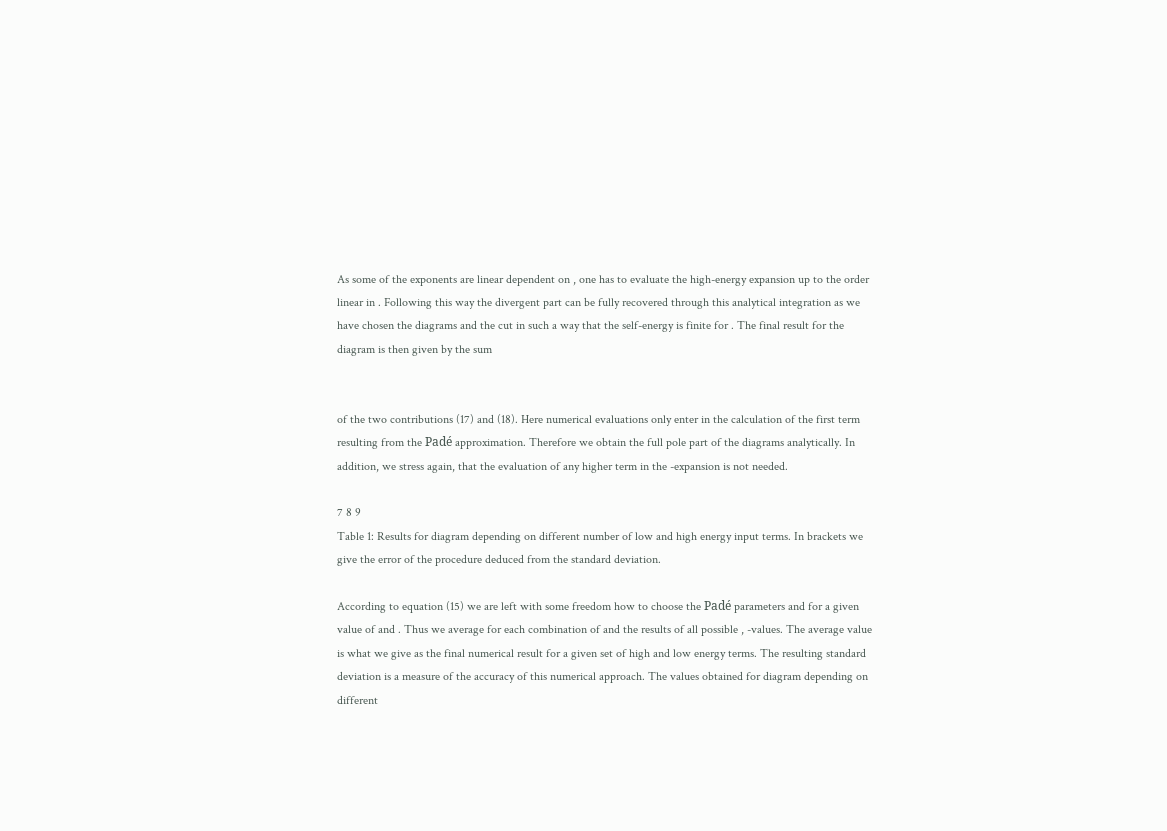As some of the exponents are linear dependent on , one has to evaluate the high-energy expansion up to the order linear in . Following this way the divergent part can be fully recovered through this analytical integration as we have chosen the diagrams and the cut in such a way that the self-energy is finite for . The final result for the diagram is then given by the sum


of the two contributions (17) and (18). Here numerical evaluations only enter in the calculation of the first term resulting from the Padé approximation. Therefore we obtain the full pole part of the diagrams analytically. In addition, we stress again, that the evaluation of any higher term in the -expansion is not needed.

7 8 9
Table 1: Results for diagram depending on different number of low and high energy input terms. In brackets we give the error of the procedure deduced from the standard deviation.

According to equation (15) we are left with some freedom how to choose the Padé parameters and for a given value of and . Thus we average for each combination of and the results of all possible , -values. The average value is what we give as the final numerical result for a given set of high and low energy terms. The resulting standard deviation is a measure of the accuracy of this numerical approach. The values obtained for diagram depending on different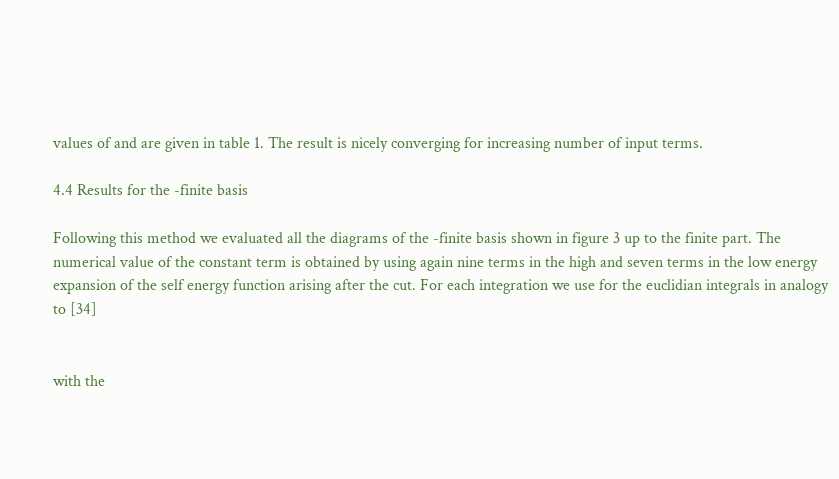values of and are given in table 1. The result is nicely converging for increasing number of input terms.

4.4 Results for the -finite basis

Following this method we evaluated all the diagrams of the -finite basis shown in figure 3 up to the finite part. The numerical value of the constant term is obtained by using again nine terms in the high and seven terms in the low energy expansion of the self energy function arising after the cut. For each integration we use for the euclidian integrals in analogy to [34]


with the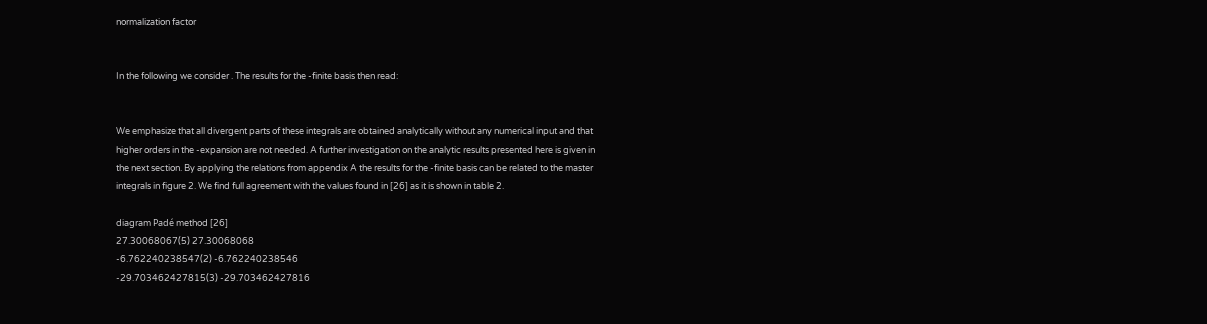normalization factor


In the following we consider . The results for the -finite basis then read:


We emphasize that all divergent parts of these integrals are obtained analytically without any numerical input and that higher orders in the -expansion are not needed. A further investigation on the analytic results presented here is given in the next section. By applying the relations from appendix A the results for the -finite basis can be related to the master integrals in figure 2. We find full agreement with the values found in [26] as it is shown in table 2.

diagram Padé method [26]
27.30068067(5) 27.30068068
-6.762240238547(2) -6.762240238546
-29.703462427815(3) -29.703462427816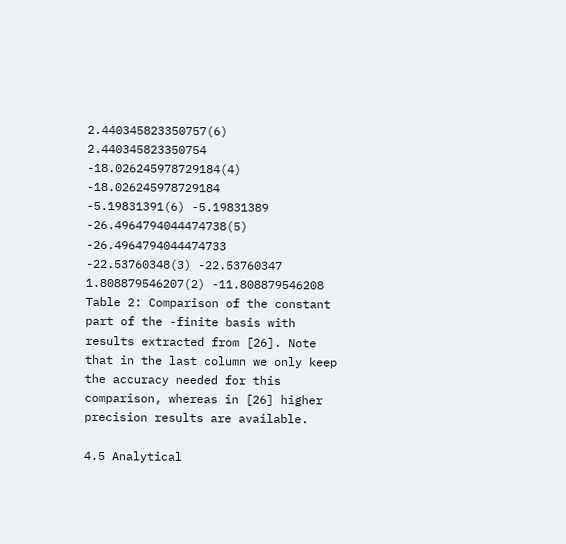2.440345823350757(6) 2.440345823350754
-18.026245978729184(4) -18.026245978729184
-5.19831391(6) -5.19831389
-26.4964794044474738(5) -26.4964794044474733
-22.53760348(3) -22.53760347
1.808879546207(2) -11.808879546208
Table 2: Comparison of the constant part of the -finite basis with results extracted from [26]. Note that in the last column we only keep the accuracy needed for this comparison, whereas in [26] higher precision results are available.

4.5 Analytical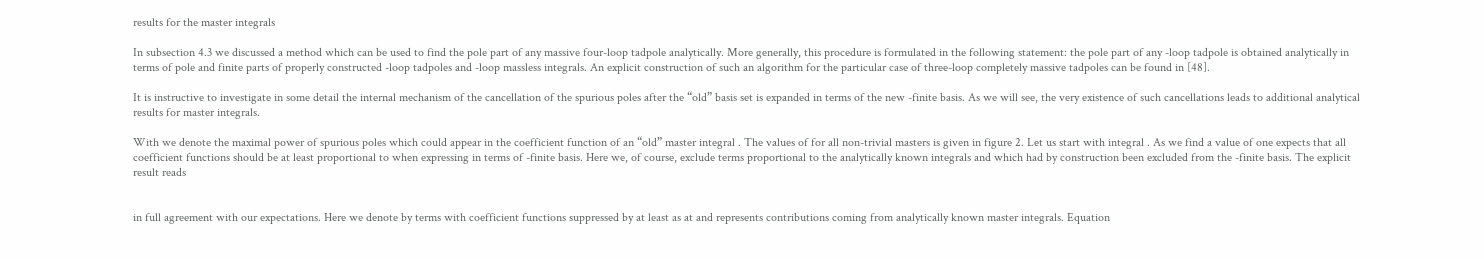results for the master integrals

In subsection 4.3 we discussed a method which can be used to find the pole part of any massive four-loop tadpole analytically. More generally, this procedure is formulated in the following statement: the pole part of any -loop tadpole is obtained analytically in terms of pole and finite parts of properly constructed -loop tadpoles and -loop massless integrals. An explicit construction of such an algorithm for the particular case of three-loop completely massive tadpoles can be found in [48].

It is instructive to investigate in some detail the internal mechanism of the cancellation of the spurious poles after the “old” basis set is expanded in terms of the new -finite basis. As we will see, the very existence of such cancellations leads to additional analytical results for master integrals.

With we denote the maximal power of spurious poles which could appear in the coefficient function of an “old” master integral . The values of for all non-trivial masters is given in figure 2. Let us start with integral . As we find a value of one expects that all coefficient functions should be at least proportional to when expressing in terms of -finite basis. Here we, of course, exclude terms proportional to the analytically known integrals and which had by construction been excluded from the -finite basis. The explicit result reads


in full agreement with our expectations. Here we denote by terms with coefficient functions suppressed by at least as at and represents contributions coming from analytically known master integrals. Equation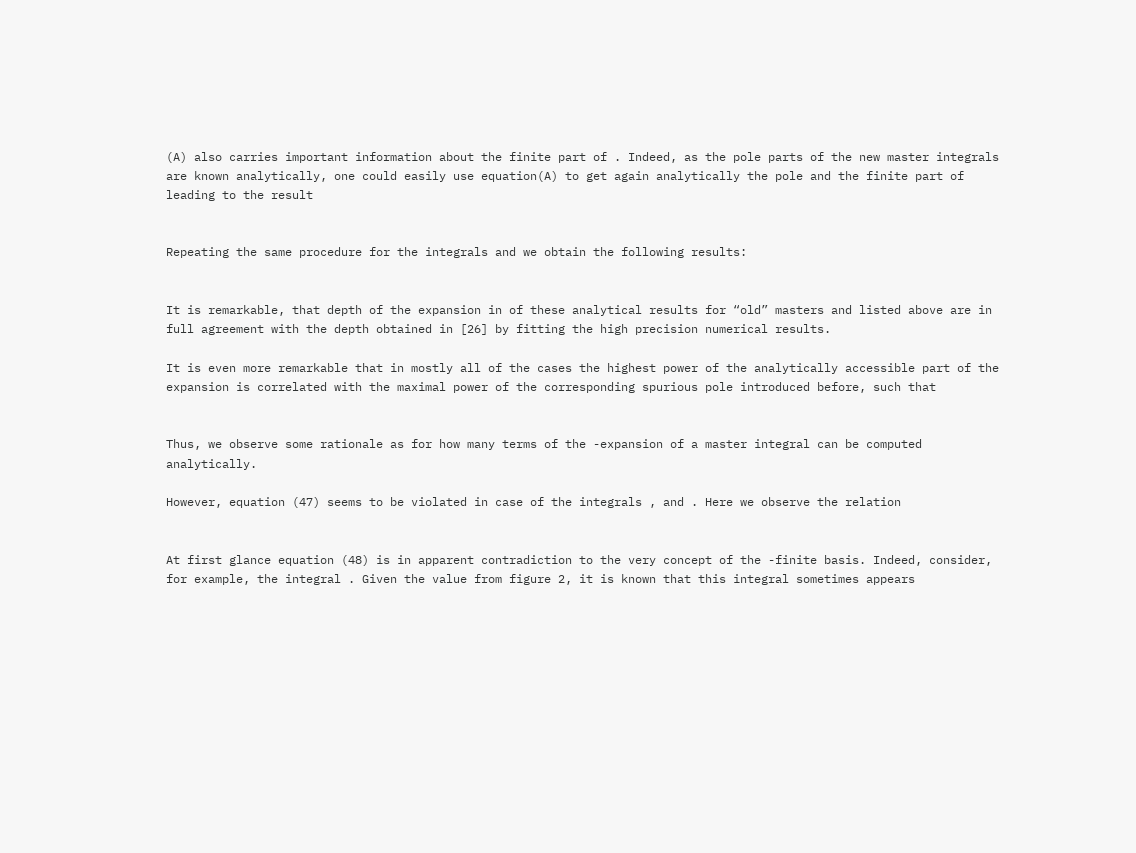(A) also carries important information about the finite part of . Indeed, as the pole parts of the new master integrals are known analytically, one could easily use equation(A) to get again analytically the pole and the finite part of leading to the result


Repeating the same procedure for the integrals and we obtain the following results:


It is remarkable, that depth of the expansion in of these analytical results for “old” masters and listed above are in full agreement with the depth obtained in [26] by fitting the high precision numerical results.

It is even more remarkable that in mostly all of the cases the highest power of the analytically accessible part of the expansion is correlated with the maximal power of the corresponding spurious pole introduced before, such that


Thus, we observe some rationale as for how many terms of the -expansion of a master integral can be computed analytically.

However, equation (47) seems to be violated in case of the integrals , and . Here we observe the relation


At first glance equation (48) is in apparent contradiction to the very concept of the -finite basis. Indeed, consider, for example, the integral . Given the value from figure 2, it is known that this integral sometimes appears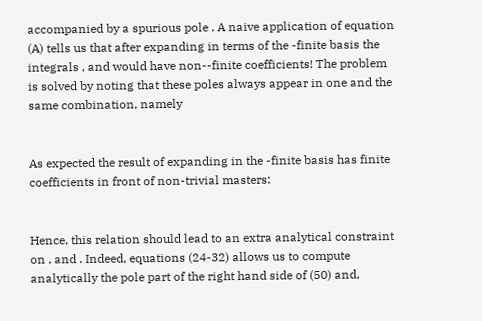accompanied by a spurious pole . A naive application of equation (A) tells us that after expanding in terms of the -finite basis the integrals , and would have non--finite coefficients! The problem is solved by noting that these poles always appear in one and the same combination, namely


As expected the result of expanding in the -finite basis has finite coefficients in front of non-trivial masters:


Hence, this relation should lead to an extra analytical constraint on , and . Indeed, equations (24-32) allows us to compute analytically the pole part of the right hand side of (50) and,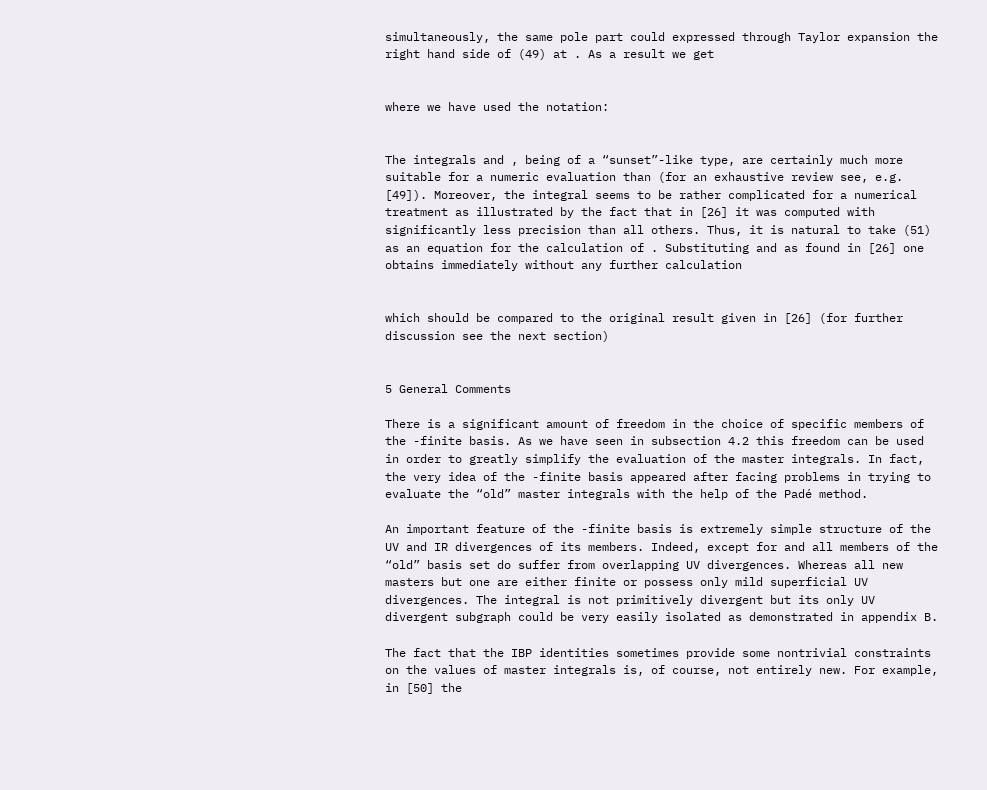simultaneously, the same pole part could expressed through Taylor expansion the right hand side of (49) at . As a result we get


where we have used the notation:


The integrals and , being of a “sunset”-like type, are certainly much more suitable for a numeric evaluation than (for an exhaustive review see, e.g. [49]). Moreover, the integral seems to be rather complicated for a numerical treatment as illustrated by the fact that in [26] it was computed with significantly less precision than all others. Thus, it is natural to take (51) as an equation for the calculation of . Substituting and as found in [26] one obtains immediately without any further calculation


which should be compared to the original result given in [26] (for further discussion see the next section)


5 General Comments

There is a significant amount of freedom in the choice of specific members of the -finite basis. As we have seen in subsection 4.2 this freedom can be used in order to greatly simplify the evaluation of the master integrals. In fact, the very idea of the -finite basis appeared after facing problems in trying to evaluate the “old” master integrals with the help of the Padé method.

An important feature of the -finite basis is extremely simple structure of the UV and IR divergences of its members. Indeed, except for and all members of the “old” basis set do suffer from overlapping UV divergences. Whereas all new masters but one are either finite or possess only mild superficial UV divergences. The integral is not primitively divergent but its only UV divergent subgraph could be very easily isolated as demonstrated in appendix B.

The fact that the IBP identities sometimes provide some nontrivial constraints on the values of master integrals is, of course, not entirely new. For example, in [50] the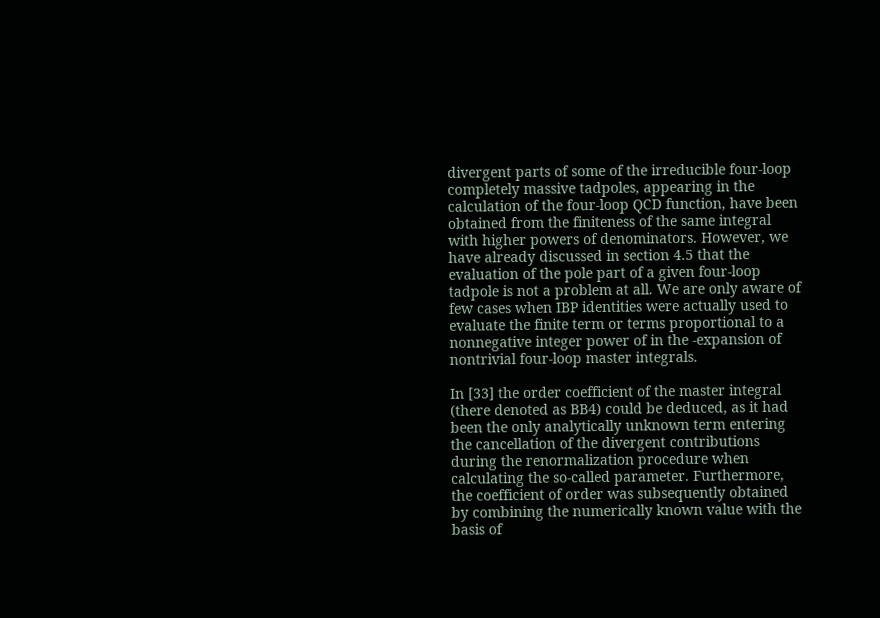divergent parts of some of the irreducible four-loop completely massive tadpoles, appearing in the calculation of the four-loop QCD function, have been obtained from the finiteness of the same integral with higher powers of denominators. However, we have already discussed in section 4.5 that the evaluation of the pole part of a given four-loop tadpole is not a problem at all. We are only aware of few cases when IBP identities were actually used to evaluate the finite term or terms proportional to a nonnegative integer power of in the -expansion of nontrivial four-loop master integrals.

In [33] the order coefficient of the master integral (there denoted as BB4) could be deduced, as it had been the only analytically unknown term entering the cancellation of the divergent contributions during the renormalization procedure when calculating the so-called parameter. Furthermore, the coefficient of order was subsequently obtained by combining the numerically known value with the basis of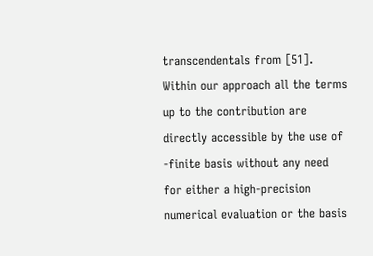transcendentals from [51]. Within our approach all the terms up to the contribution are directly accessible by the use of -finite basis without any need for either a high-precision numerical evaluation or the basis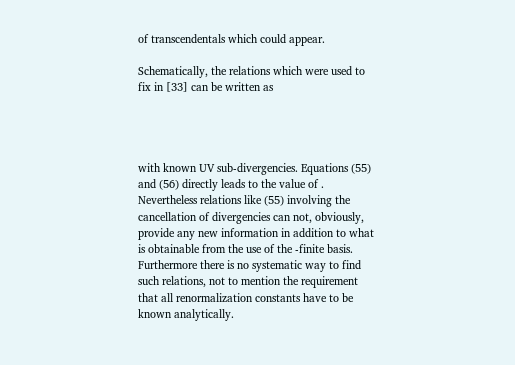of transcendentals which could appear.

Schematically, the relations which were used to fix in [33] can be written as




with known UV sub-divergencies. Equations (55) and (56) directly leads to the value of . Nevertheless relations like (55) involving the cancellation of divergencies can not, obviously, provide any new information in addition to what is obtainable from the use of the -finite basis. Furthermore there is no systematic way to find such relations, not to mention the requirement that all renormalization constants have to be known analytically.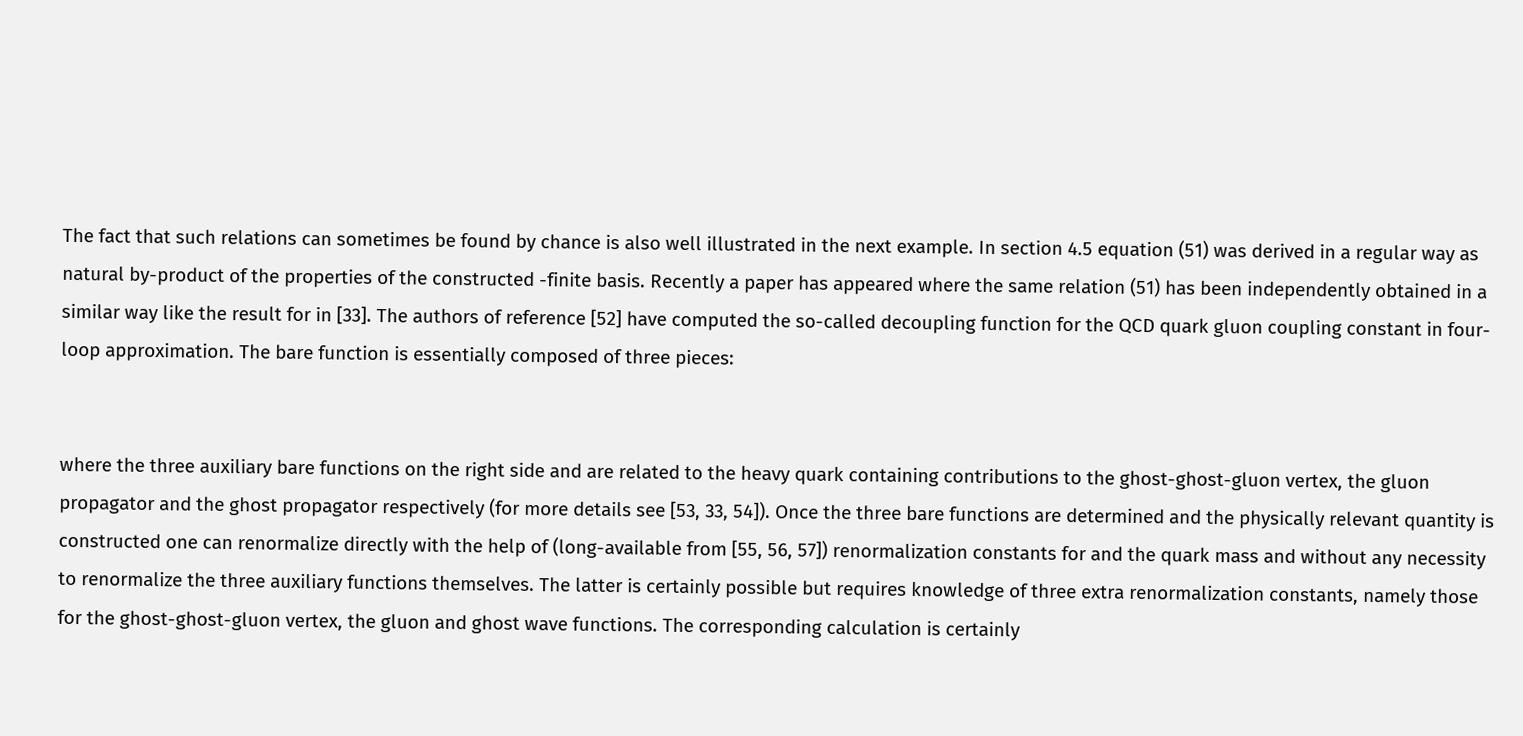The fact that such relations can sometimes be found by chance is also well illustrated in the next example. In section 4.5 equation (51) was derived in a regular way as natural by-product of the properties of the constructed -finite basis. Recently a paper has appeared where the same relation (51) has been independently obtained in a similar way like the result for in [33]. The authors of reference [52] have computed the so-called decoupling function for the QCD quark gluon coupling constant in four-loop approximation. The bare function is essentially composed of three pieces:


where the three auxiliary bare functions on the right side and are related to the heavy quark containing contributions to the ghost-ghost-gluon vertex, the gluon propagator and the ghost propagator respectively (for more details see [53, 33, 54]). Once the three bare functions are determined and the physically relevant quantity is constructed one can renormalize directly with the help of (long-available from [55, 56, 57]) renormalization constants for and the quark mass and without any necessity to renormalize the three auxiliary functions themselves. The latter is certainly possible but requires knowledge of three extra renormalization constants, namely those for the ghost-ghost-gluon vertex, the gluon and ghost wave functions. The corresponding calculation is certainly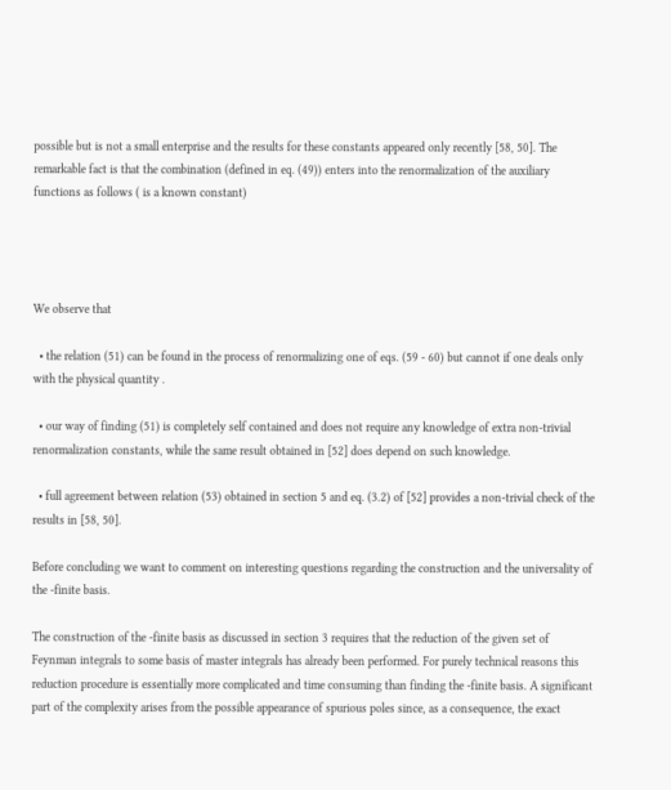possible but is not a small enterprise and the results for these constants appeared only recently [58, 50]. The remarkable fact is that the combination (defined in eq. (49)) enters into the renormalization of the auxiliary functions as follows ( is a known constant)




We observe that

  • the relation (51) can be found in the process of renormalizing one of eqs. (59 - 60) but cannot if one deals only with the physical quantity .

  • our way of finding (51) is completely self contained and does not require any knowledge of extra non-trivial renormalization constants, while the same result obtained in [52] does depend on such knowledge.

  • full agreement between relation (53) obtained in section 5 and eq. (3.2) of [52] provides a non-trivial check of the results in [58, 50].

Before concluding we want to comment on interesting questions regarding the construction and the universality of the -finite basis.

The construction of the -finite basis as discussed in section 3 requires that the reduction of the given set of Feynman integrals to some basis of master integrals has already been performed. For purely technical reasons this reduction procedure is essentially more complicated and time consuming than finding the -finite basis. A significant part of the complexity arises from the possible appearance of spurious poles since, as a consequence, the exact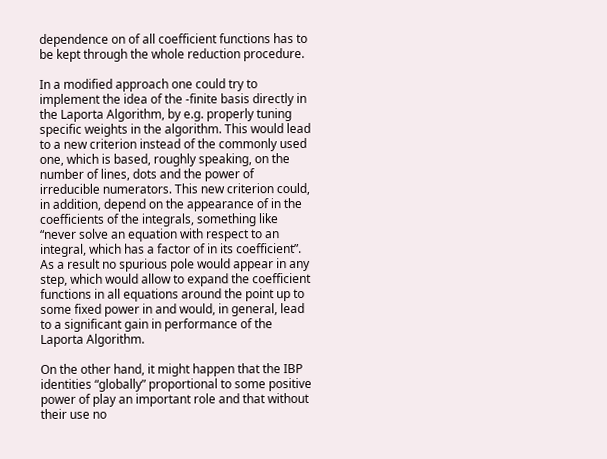dependence on of all coefficient functions has to be kept through the whole reduction procedure.

In a modified approach one could try to implement the idea of the -finite basis directly in the Laporta Algorithm, by e.g. properly tuning specific weights in the algorithm. This would lead to a new criterion instead of the commonly used one, which is based, roughly speaking, on the number of lines, dots and the power of irreducible numerators. This new criterion could, in addition, depend on the appearance of in the coefficients of the integrals, something like “never solve an equation with respect to an integral, which has a factor of in its coefficient”. As a result no spurious pole would appear in any step, which would allow to expand the coefficient functions in all equations around the point up to some fixed power in and would, in general, lead to a significant gain in performance of the Laporta Algorithm.

On the other hand, it might happen that the IBP identities “globally” proportional to some positive power of play an important role and that without their use no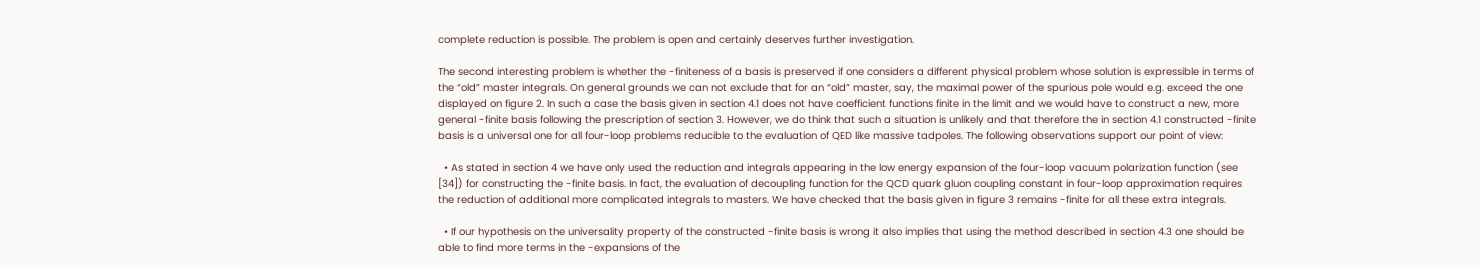complete reduction is possible. The problem is open and certainly deserves further investigation.

The second interesting problem is whether the -finiteness of a basis is preserved if one considers a different physical problem whose solution is expressible in terms of the “old” master integrals. On general grounds we can not exclude that for an “old” master, say, the maximal power of the spurious pole would e.g. exceed the one displayed on figure 2. In such a case the basis given in section 4.1 does not have coefficient functions finite in the limit and we would have to construct a new, more general -finite basis following the prescription of section 3. However, we do think that such a situation is unlikely and that therefore the in section 4.1 constructed -finite basis is a universal one for all four-loop problems reducible to the evaluation of QED like massive tadpoles. The following observations support our point of view:

  • As stated in section 4 we have only used the reduction and integrals appearing in the low energy expansion of the four-loop vacuum polarization function (see [34]) for constructing the -finite basis. In fact, the evaluation of decoupling function for the QCD quark gluon coupling constant in four-loop approximation requires the reduction of additional more complicated integrals to masters. We have checked that the basis given in figure 3 remains -finite for all these extra integrals.

  • If our hypothesis on the universality property of the constructed -finite basis is wrong it also implies that using the method described in section 4.3 one should be able to find more terms in the -expansions of the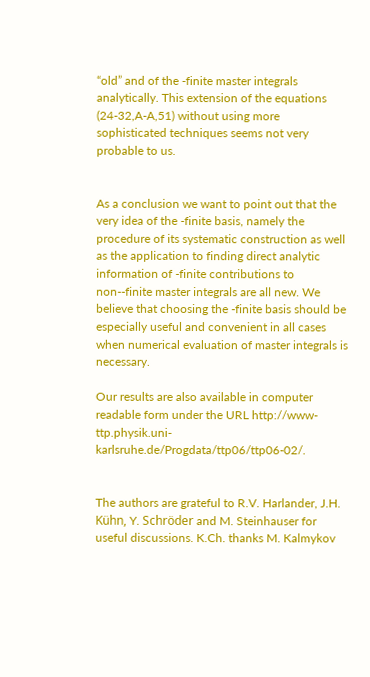“old” and of the -finite master integrals analytically. This extension of the equations (24-32,A-A,51) without using more sophisticated techniques seems not very probable to us.


As a conclusion we want to point out that the very idea of the -finite basis, namely the procedure of its systematic construction as well as the application to finding direct analytic information of -finite contributions to non--finite master integrals are all new. We believe that choosing the -finite basis should be especially useful and convenient in all cases when numerical evaluation of master integrals is necessary.

Our results are also available in computer readable form under the URL http://www-ttp.physik.uni-karlsruhe.de/Progdata/ttp06/ttp06-02/.


The authors are grateful to R.V. Harlander, J.H. Kühn, Y. Schröder and M. Steinhauser for useful discussions. K.Ch. thanks M. Kalmykov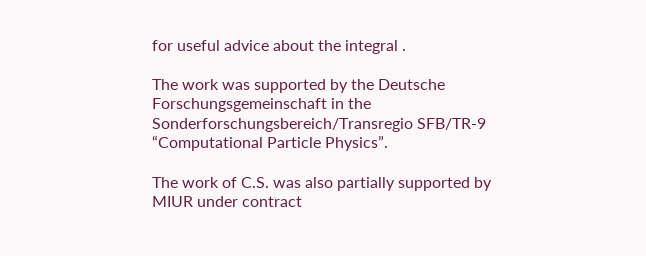for useful advice about the integral .

The work was supported by the Deutsche Forschungsgemeinschaft in the Sonderforschungsbereich/Transregio SFB/TR-9 “Computational Particle Physics”.

The work of C.S. was also partially supported by MIUR under contract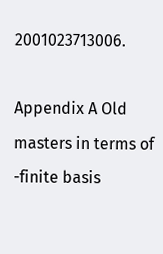2001023713006.

Appendix A Old masters in terms of -finite basis